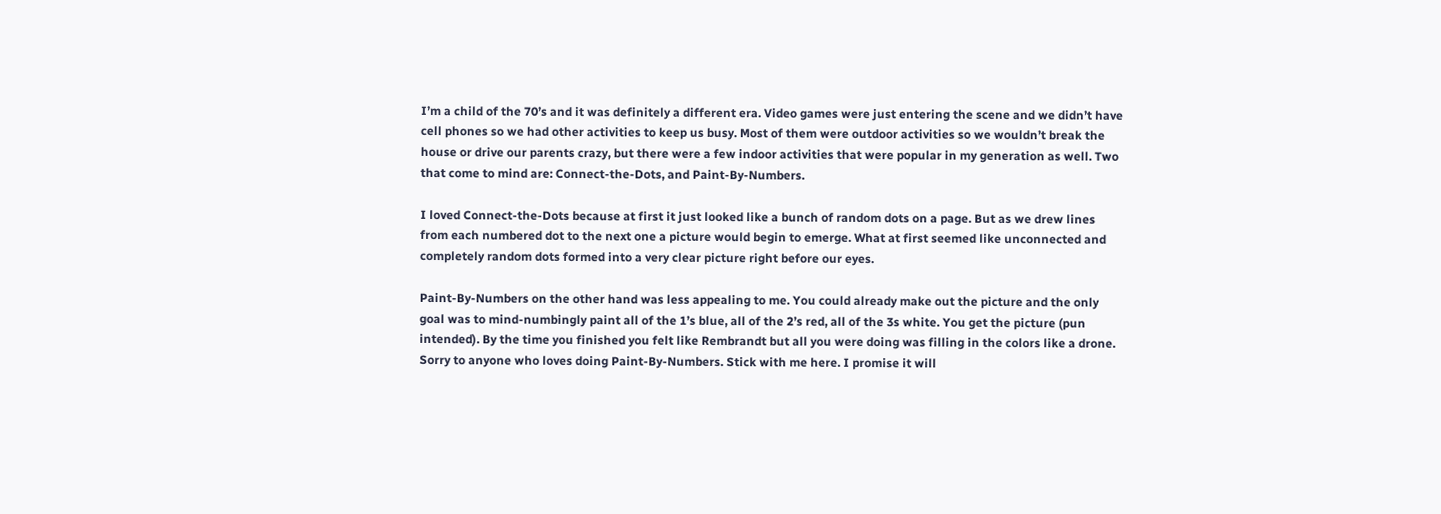I’m a child of the 70’s and it was definitely a different era. Video games were just entering the scene and we didn’t have cell phones so we had other activities to keep us busy. Most of them were outdoor activities so we wouldn’t break the house or drive our parents crazy, but there were a few indoor activities that were popular in my generation as well. Two that come to mind are: Connect-the-Dots, and Paint-By-Numbers.

I loved Connect-the-Dots because at first it just looked like a bunch of random dots on a page. But as we drew lines from each numbered dot to the next one a picture would begin to emerge. What at first seemed like unconnected and completely random dots formed into a very clear picture right before our eyes.

Paint-By-Numbers on the other hand was less appealing to me. You could already make out the picture and the only goal was to mind-numbingly paint all of the 1’s blue, all of the 2’s red, all of the 3s white. You get the picture (pun intended). By the time you finished you felt like Rembrandt but all you were doing was filling in the colors like a drone. Sorry to anyone who loves doing Paint-By-Numbers. Stick with me here. I promise it will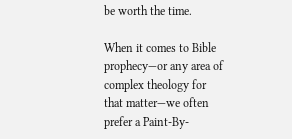be worth the time.

When it comes to Bible prophecy—or any area of complex theology for that matter—we often prefer a Paint-By-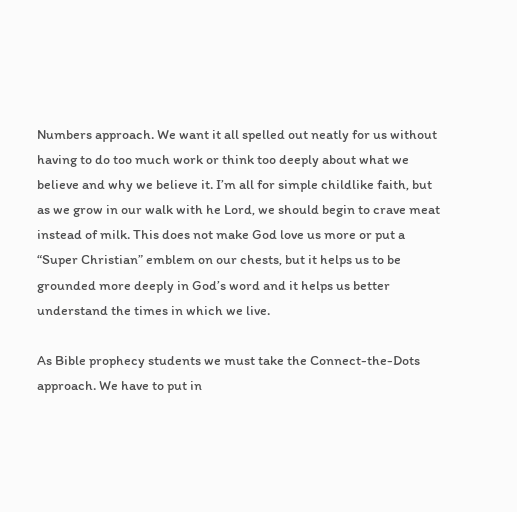Numbers approach. We want it all spelled out neatly for us without having to do too much work or think too deeply about what we believe and why we believe it. I’m all for simple childlike faith, but as we grow in our walk with he Lord, we should begin to crave meat instead of milk. This does not make God love us more or put a “Super Christian” emblem on our chests, but it helps us to be grounded more deeply in God’s word and it helps us better understand the times in which we live.

As Bible prophecy students we must take the Connect-the-Dots approach. We have to put in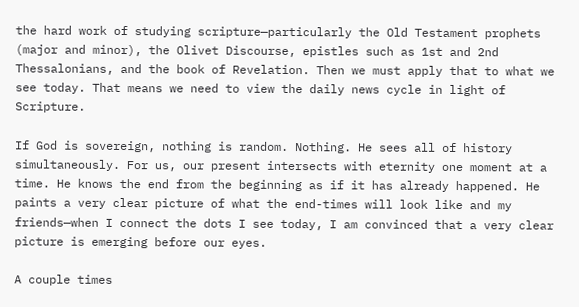the hard work of studying scripture—particularly the Old Testament prophets (major and minor), the Olivet Discourse, epistles such as 1st and 2nd Thessalonians, and the book of Revelation. Then we must apply that to what we see today. That means we need to view the daily news cycle in light of Scripture.

If God is sovereign, nothing is random. Nothing. He sees all of history simultaneously. For us, our present intersects with eternity one moment at a time. He knows the end from the beginning as if it has already happened. He paints a very clear picture of what the end-times will look like and my friends—when I connect the dots I see today, I am convinced that a very clear picture is emerging before our eyes.

A couple times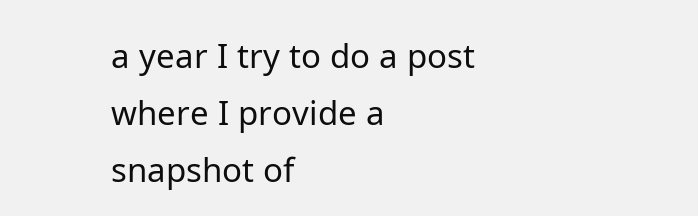a year I try to do a post where I provide a snapshot of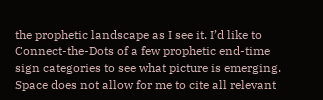the prophetic landscape as I see it. I’d like to Connect-the-Dots of a few prophetic end-time sign categories to see what picture is emerging. Space does not allow for me to cite all relevant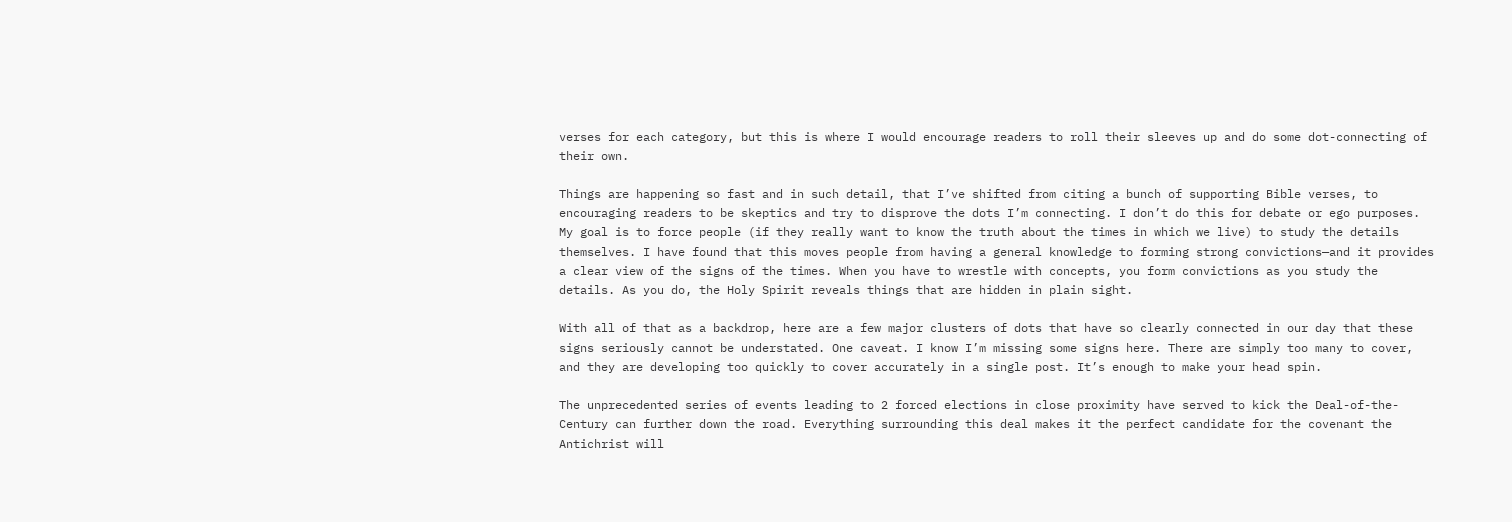verses for each category, but this is where I would encourage readers to roll their sleeves up and do some dot-connecting of their own.

Things are happening so fast and in such detail, that I’ve shifted from citing a bunch of supporting Bible verses, to encouraging readers to be skeptics and try to disprove the dots I’m connecting. I don’t do this for debate or ego purposes. My goal is to force people (if they really want to know the truth about the times in which we live) to study the details themselves. I have found that this moves people from having a general knowledge to forming strong convictions—and it provides a clear view of the signs of the times. When you have to wrestle with concepts, you form convictions as you study the details. As you do, the Holy Spirit reveals things that are hidden in plain sight.

With all of that as a backdrop, here are a few major clusters of dots that have so clearly connected in our day that these signs seriously cannot be understated. One caveat. I know I’m missing some signs here. There are simply too many to cover, and they are developing too quickly to cover accurately in a single post. It’s enough to make your head spin.

The unprecedented series of events leading to 2 forced elections in close proximity have served to kick the Deal-of-the-Century can further down the road. Everything surrounding this deal makes it the perfect candidate for the covenant the Antichrist will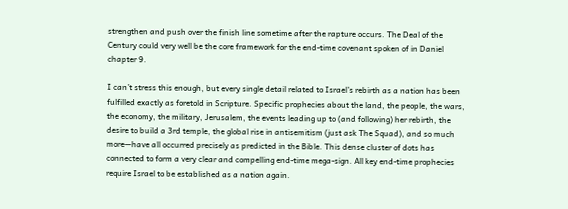strengthen and push over the finish line sometime after the rapture occurs. The Deal of the Century could very well be the core framework for the end-time covenant spoken of in Daniel chapter 9.

I can’t stress this enough, but every single detail related to Israel’s rebirth as a nation has been fulfilled exactly as foretold in Scripture. Specific prophecies about the land, the people, the wars, the economy, the military, Jerusalem, the events leading up to (and following) her rebirth, the desire to build a 3rd temple, the global rise in antisemitism (just ask The Squad), and so much more—have all occurred precisely as predicted in the Bible. This dense cluster of dots has connected to form a very clear and compelling end-time mega-sign. All key end-time prophecies require Israel to be established as a nation again.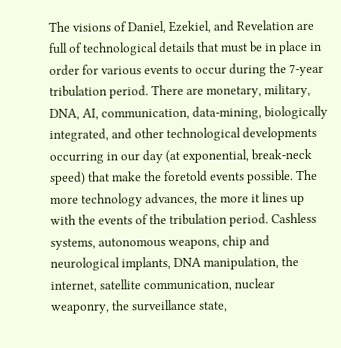The visions of Daniel, Ezekiel, and Revelation are full of technological details that must be in place in order for various events to occur during the 7-year tribulation period. There are monetary, military, DNA, AI, communication, data-mining, biologically integrated, and other technological developments occurring in our day (at exponential, break-neck speed) that make the foretold events possible. The more technology advances, the more it lines up with the events of the tribulation period. Cashless systems, autonomous weapons, chip and neurological implants, DNA manipulation, the internet, satellite communication, nuclear weaponry, the surveillance state,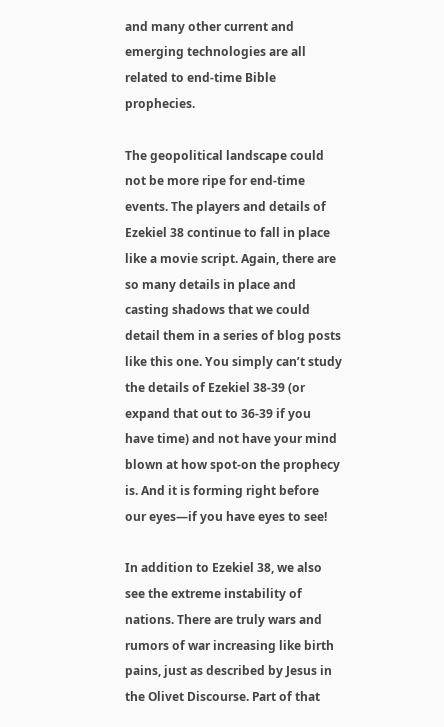and many other current and emerging technologies are all related to end-time Bible prophecies.

The geopolitical landscape could not be more ripe for end-time events. The players and details of Ezekiel 38 continue to fall in place like a movie script. Again, there are so many details in place and casting shadows that we could detail them in a series of blog posts like this one. You simply can’t study the details of Ezekiel 38-39 (or expand that out to 36-39 if you have time) and not have your mind blown at how spot-on the prophecy is. And it is forming right before our eyes—if you have eyes to see!

In addition to Ezekiel 38, we also see the extreme instability of nations. There are truly wars and rumors of war increasing like birth pains, just as described by Jesus in the Olivet Discourse. Part of that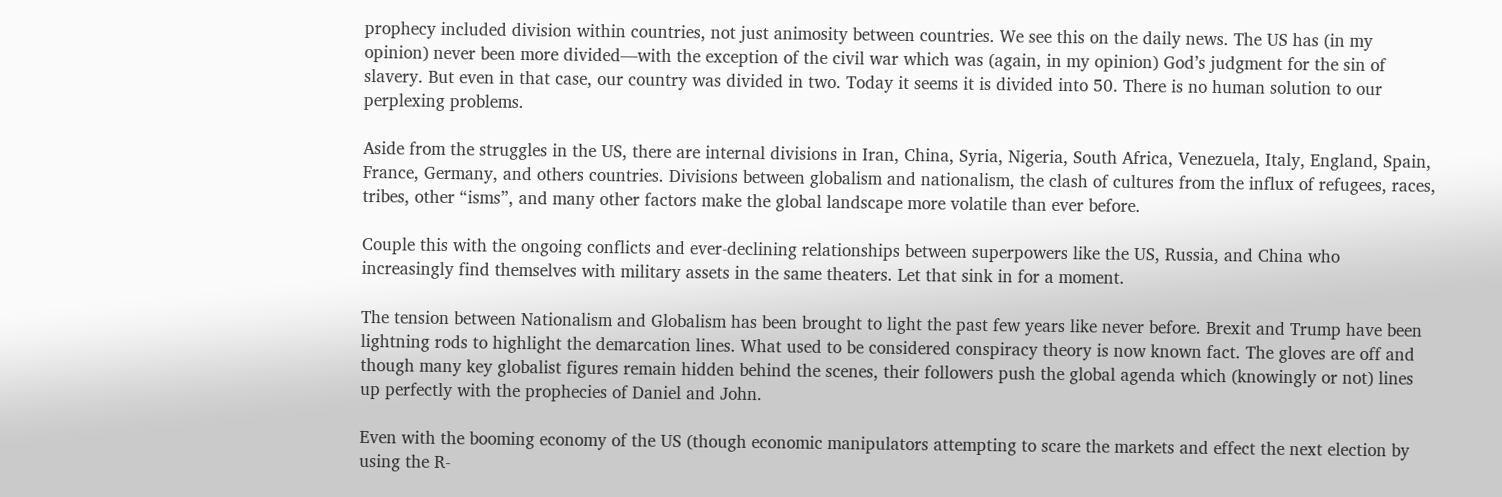prophecy included division within countries, not just animosity between countries. We see this on the daily news. The US has (in my opinion) never been more divided—with the exception of the civil war which was (again, in my opinion) God’s judgment for the sin of slavery. But even in that case, our country was divided in two. Today it seems it is divided into 50. There is no human solution to our perplexing problems.

Aside from the struggles in the US, there are internal divisions in Iran, China, Syria, Nigeria, South Africa, Venezuela, Italy, England, Spain, France, Germany, and others countries. Divisions between globalism and nationalism, the clash of cultures from the influx of refugees, races, tribes, other “isms”, and many other factors make the global landscape more volatile than ever before.

Couple this with the ongoing conflicts and ever-declining relationships between superpowers like the US, Russia, and China who increasingly find themselves with military assets in the same theaters. Let that sink in for a moment.

The tension between Nationalism and Globalism has been brought to light the past few years like never before. Brexit and Trump have been lightning rods to highlight the demarcation lines. What used to be considered conspiracy theory is now known fact. The gloves are off and though many key globalist figures remain hidden behind the scenes, their followers push the global agenda which (knowingly or not) lines up perfectly with the prophecies of Daniel and John.

Even with the booming economy of the US (though economic manipulators attempting to scare the markets and effect the next election by using the R-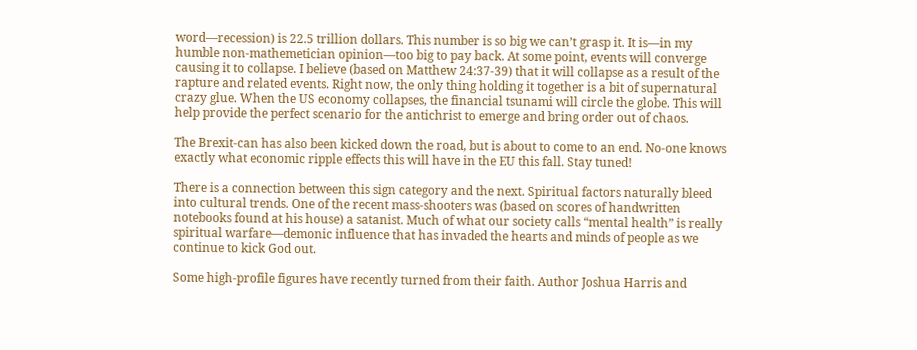word—recession) is 22.5 trillion dollars. This number is so big we can’t grasp it. It is—in my humble non-mathemetician opinion—too big to pay back. At some point, events will converge causing it to collapse. I believe (based on Matthew 24:37-39) that it will collapse as a result of the rapture and related events. Right now, the only thing holding it together is a bit of supernatural crazy glue. When the US economy collapses, the financial tsunami will circle the globe. This will help provide the perfect scenario for the antichrist to emerge and bring order out of chaos.

The Brexit-can has also been kicked down the road, but is about to come to an end. No-one knows exactly what economic ripple effects this will have in the EU this fall. Stay tuned!

There is a connection between this sign category and the next. Spiritual factors naturally bleed into cultural trends. One of the recent mass-shooters was (based on scores of handwritten notebooks found at his house) a satanist. Much of what our society calls “mental health” is really spiritual warfare—demonic influence that has invaded the hearts and minds of people as we continue to kick God out.

Some high-profile figures have recently turned from their faith. Author Joshua Harris and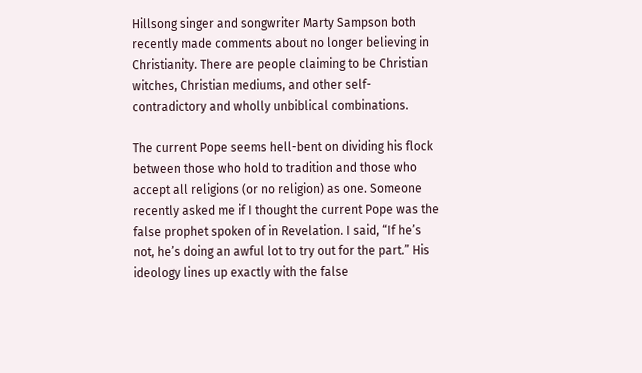Hillsong singer and songwriter Marty Sampson both recently made comments about no longer believing in Christianity. There are people claiming to be Christian witches, Christian mediums, and other self-contradictory and wholly unbiblical combinations.

The current Pope seems hell-bent on dividing his flock between those who hold to tradition and those who accept all religions (or no religion) as one. Someone recently asked me if I thought the current Pope was the false prophet spoken of in Revelation. I said, “If he’s not, he’s doing an awful lot to try out for the part.” His ideology lines up exactly with the false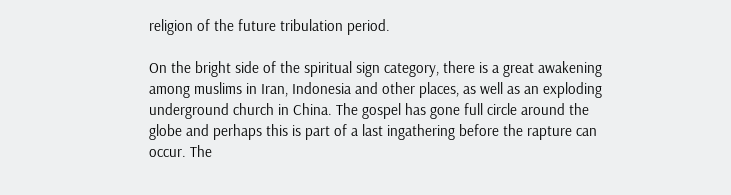religion of the future tribulation period.

On the bright side of the spiritual sign category, there is a great awakening among muslims in Iran, Indonesia and other places, as well as an exploding underground church in China. The gospel has gone full circle around the globe and perhaps this is part of a last ingathering before the rapture can occur. The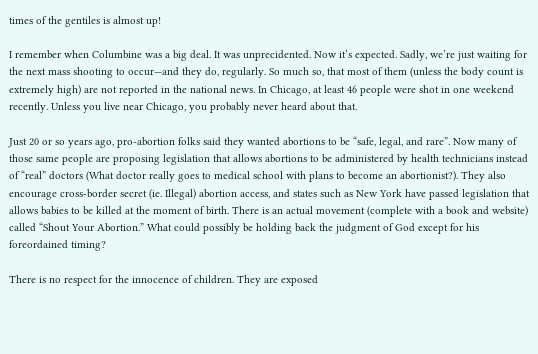times of the gentiles is almost up!

I remember when Columbine was a big deal. It was unprecidented. Now it’s expected. Sadly, we’re just waiting for the next mass shooting to occur—and they do, regularly. So much so, that most of them (unless the body count is extremely high) are not reported in the national news. In Chicago, at least 46 people were shot in one weekend recently. Unless you live near Chicago, you probably never heard about that.

Just 20 or so years ago, pro-abortion folks said they wanted abortions to be “safe, legal, and rare”. Now many of those same people are proposing legislation that allows abortions to be administered by health technicians instead of “real” doctors (What doctor really goes to medical school with plans to become an abortionist?). They also encourage cross-border secret (ie. Illegal) abortion access, and states such as New York have passed legislation that allows babies to be killed at the moment of birth. There is an actual movement (complete with a book and website) called “Shout Your Abortion.” What could possibly be holding back the judgment of God except for his foreordained timing?

There is no respect for the innocence of children. They are exposed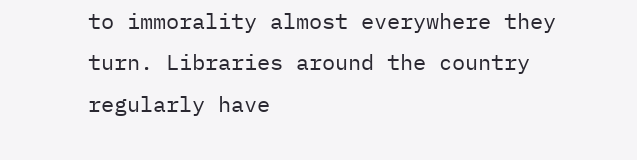to immorality almost everywhere they turn. Libraries around the country regularly have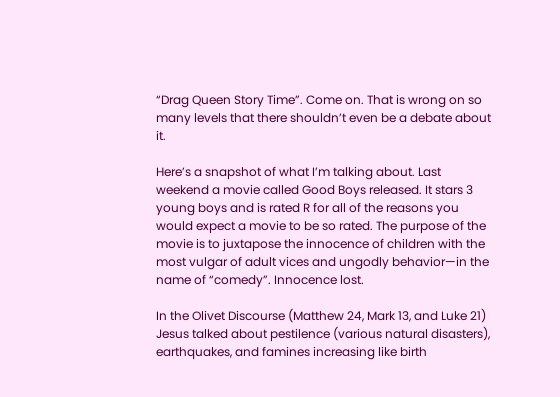“Drag Queen Story Time”. Come on. That is wrong on so many levels that there shouldn’t even be a debate about it.

Here’s a snapshot of what I’m talking about. Last weekend a movie called Good Boys released. It stars 3 young boys and is rated R for all of the reasons you would expect a movie to be so rated. The purpose of the movie is to juxtapose the innocence of children with the most vulgar of adult vices and ungodly behavior—in the name of “comedy”. Innocence lost.

In the Olivet Discourse (Matthew 24, Mark 13, and Luke 21) Jesus talked about pestilence (various natural disasters), earthquakes, and famines increasing like birth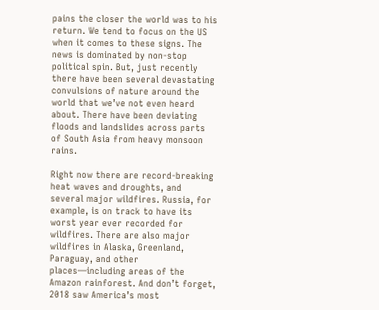pains the closer the world was to his return. We tend to focus on the US when it comes to these signs. The news is dominated by non-stop political spin. But, just recently there have been several devastating convulsions of nature around the world that we’ve not even heard about. There have been deviating floods and landslides across parts of South Asia from heavy monsoon rains.

Right now there are record-breaking heat waves and droughts, and several major wildfires. Russia, for example, is on track to have its worst year ever recorded for wildfires. There are also major wildfires in Alaska, Greenland, Paraguay, and other places—including areas of the Amazon rainforest. And don’t forget, 2018 saw America’s most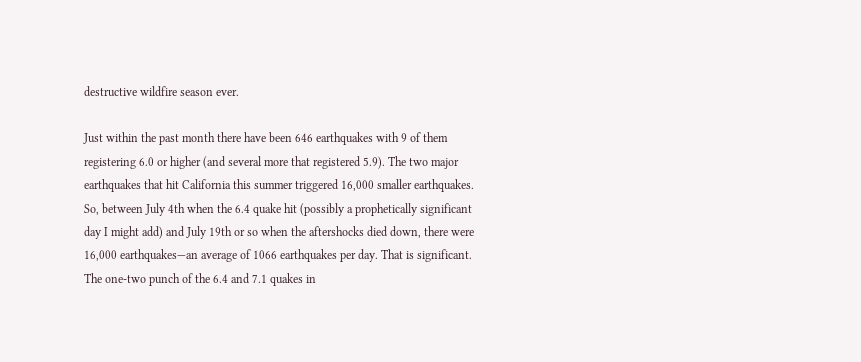destructive wildfire season ever.

Just within the past month there have been 646 earthquakes with 9 of them registering 6.0 or higher (and several more that registered 5.9). The two major earthquakes that hit California this summer triggered 16,000 smaller earthquakes. So, between July 4th when the 6.4 quake hit (possibly a prophetically significant day I might add) and July 19th or so when the aftershocks died down, there were 16,000 earthquakes—an average of 1066 earthquakes per day. That is significant. The one-two punch of the 6.4 and 7.1 quakes in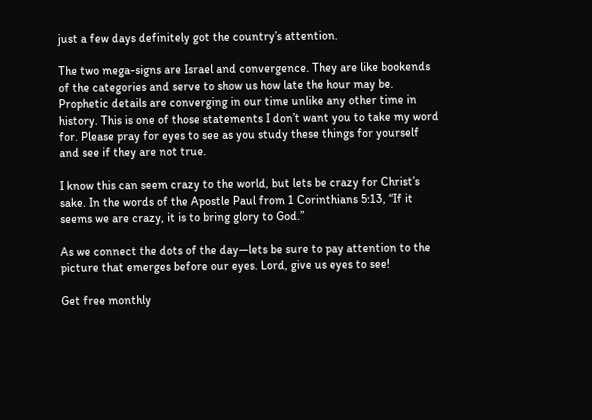just a few days definitely got the country’s attention.

The two mega-signs are Israel and convergence. They are like bookends of the categories and serve to show us how late the hour may be. Prophetic details are converging in our time unlike any other time in history. This is one of those statements I don’t want you to take my word for. Please pray for eyes to see as you study these things for yourself and see if they are not true.

I know this can seem crazy to the world, but lets be crazy for Christ’s sake. In the words of the Apostle Paul from 1 Corinthians 5:13, “If it seems we are crazy, it is to bring glory to God.”

As we connect the dots of the day—lets be sure to pay attention to the picture that emerges before our eyes. Lord, give us eyes to see!

Get free monthly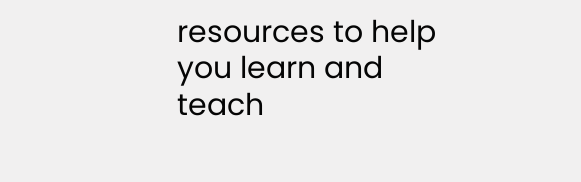resources to help you learn and teach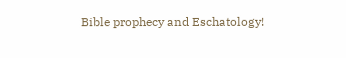Bible prophecy and Eschatology!